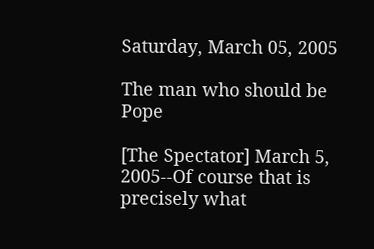Saturday, March 05, 2005

The man who should be Pope

[The Spectator] March 5, 2005--Of course that is precisely what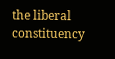the liberal constituency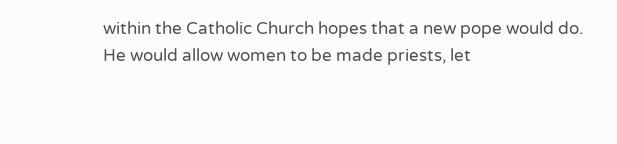within the Catholic Church hopes that a new pope would do. He would allow women to be made priests, let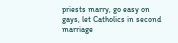priests marry, go easy on gays, let Catholics in second marriage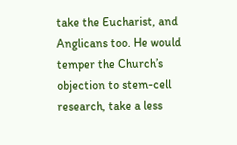take the Eucharist, and Anglicans too. He would temper the Church’s objection to stem-cell research, take a less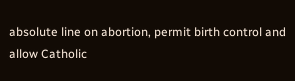absolute line on abortion, permit birth control and allow Catholic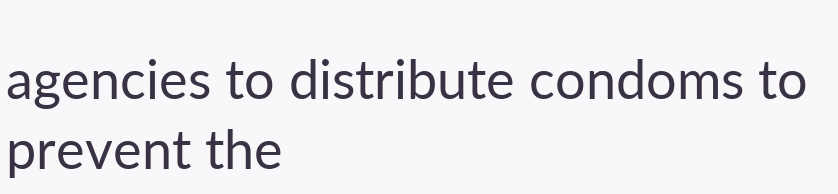agencies to distribute condoms to prevent the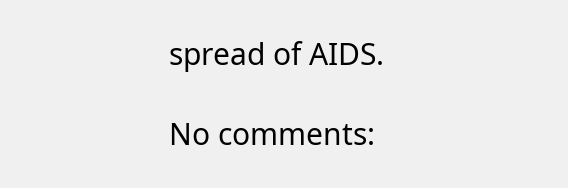spread of AIDS.

No comments: